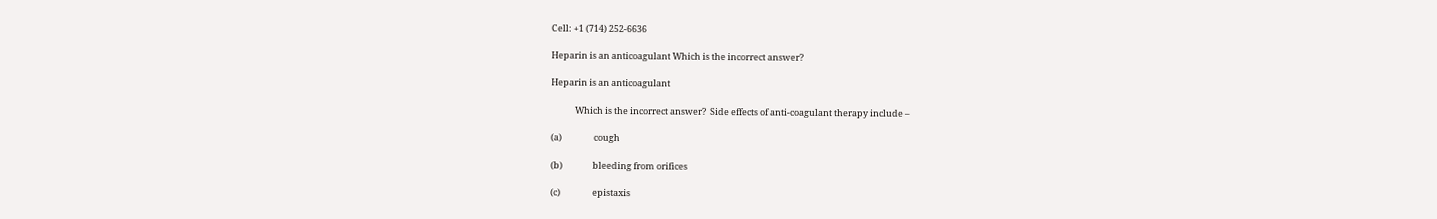Cell: +1 (714) 252-6636

Heparin is an anticoagulant Which is the incorrect answer?

Heparin is an anticoagulant

            Which is the incorrect answer?  Side effects of anti-coagulant therapy include –

(a)                cough

(b)               bleeding from orifices

(c)                epistaxis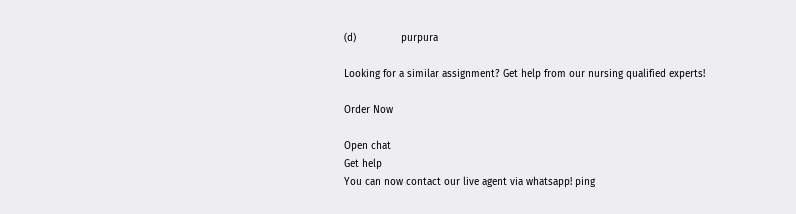(d)               purpura

Looking for a similar assignment? Get help from our nursing qualified experts!

Order Now

Open chat
Get help
You can now contact our live agent via whatsapp! ping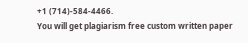+1 (714)-584-4466.
You will get plagiarism free custom written paper